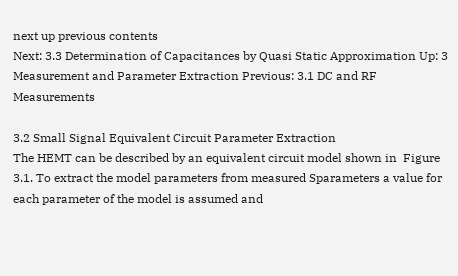next up previous contents
Next: 3.3 Determination of Capacitances by Quasi Static Approximation Up: 3 Measurement and Parameter Extraction Previous: 3.1 DC and RF Measurements

3.2 Small Signal Equivalent Circuit Parameter Extraction
The HEMT can be described by an equivalent circuit model shown in  Figure 3.1. To extract the model parameters from measured Sparameters a value for each parameter of the model is assumed and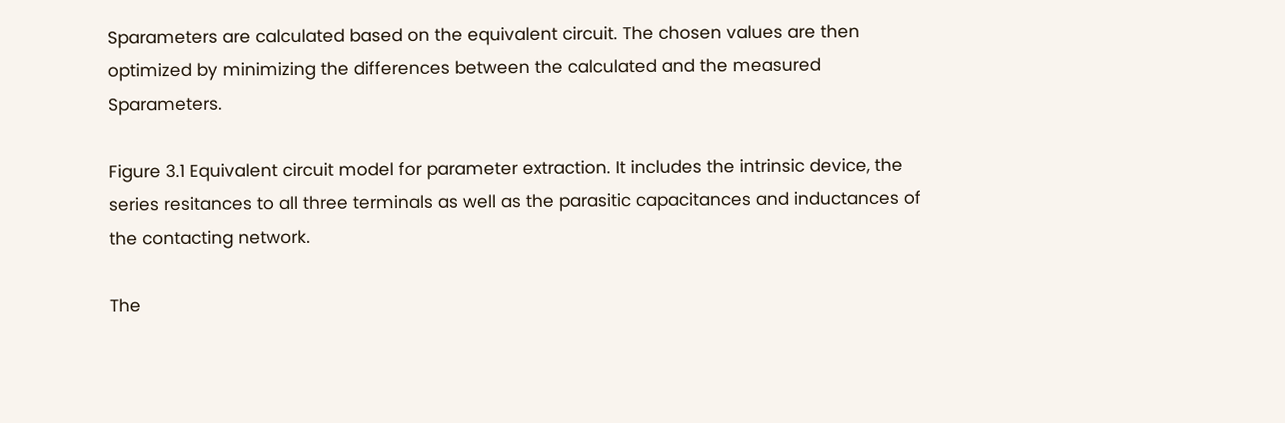Sparameters are calculated based on the equivalent circuit. The chosen values are then optimized by minimizing the differences between the calculated and the measured Sparameters.

Figure 3.1 Equivalent circuit model for parameter extraction. It includes the intrinsic device, the series resitances to all three terminals as well as the parasitic capacitances and inductances of the contacting network.

The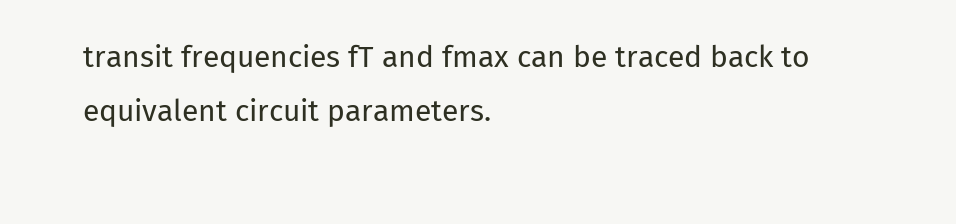transit frequencies fT and fmax can be traced back to equivalent circuit parameters.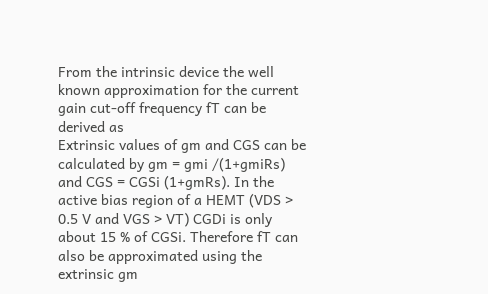From the intrinsic device the well known approximation for the current gain cut-off frequency fT can be derived as
Extrinsic values of gm and CGS can be calculated by gm = gmi /(1+gmiRs) and CGS = CGSi (1+gmRs). In the active bias region of a HEMT (VDS > 0.5 V and VGS > VT) CGDi is only about 15 % of CGSi. Therefore fT can also be approximated using the extrinsic gm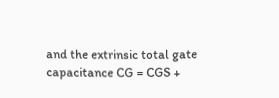and the extrinsic total gate capacitance CG = CGS +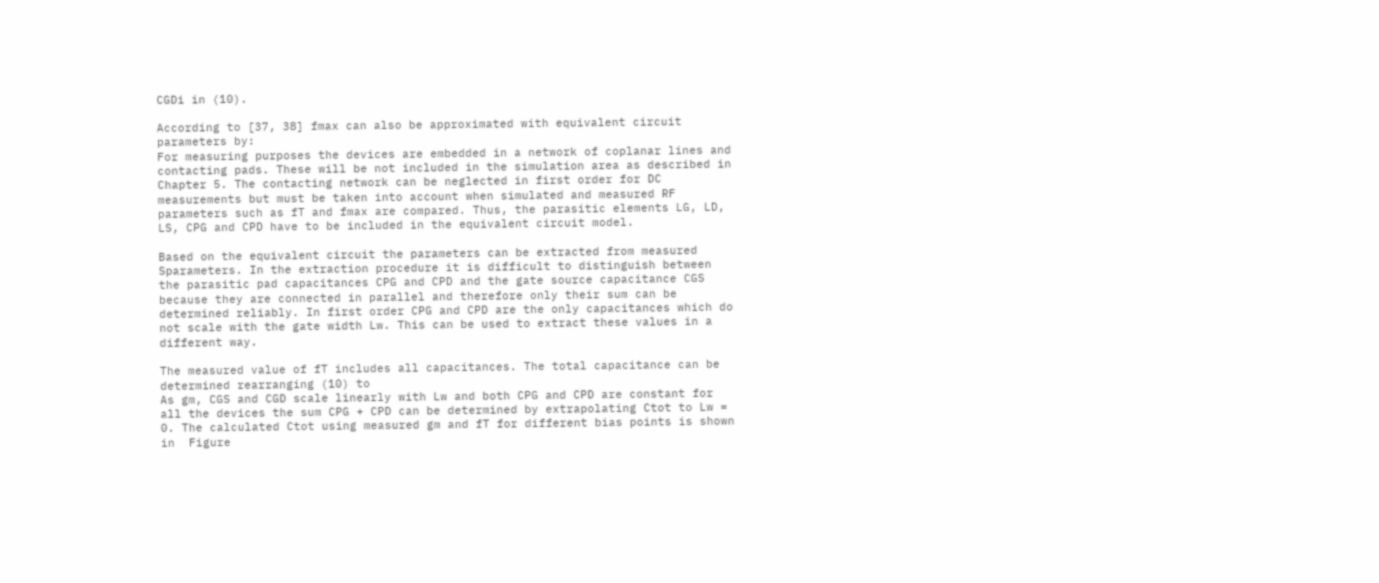CGDi in (10).

According to [37, 38] fmax can also be approximated with equivalent circuit parameters by:
For measuring purposes the devices are embedded in a network of coplanar lines and contacting pads. These will be not included in the simulation area as described in Chapter 5. The contacting network can be neglected in first order for DC measurements but must be taken into account when simulated and measured RF parameters such as fT and fmax are compared. Thus, the parasitic elements LG, LD, LS, CPG and CPD have to be included in the equivalent circuit model.

Based on the equivalent circuit the parameters can be extracted from measured Sparameters. In the extraction procedure it is difficult to distinguish between the parasitic pad capacitances CPG and CPD and the gate source capacitance CGS because they are connected in parallel and therefore only their sum can be determined reliably. In first order CPG and CPD are the only capacitances which do not scale with the gate width Lw. This can be used to extract these values in a different way.

The measured value of fT includes all capacitances. The total capacitance can be determined rearranging (10) to
As gm, CGS and CGD scale linearly with Lw and both CPG and CPD are constant for all the devices the sum CPG + CPD can be determined by extrapolating Ctot to Lw = 0. The calculated Ctot using measured gm and fT for different bias points is shown in  Figure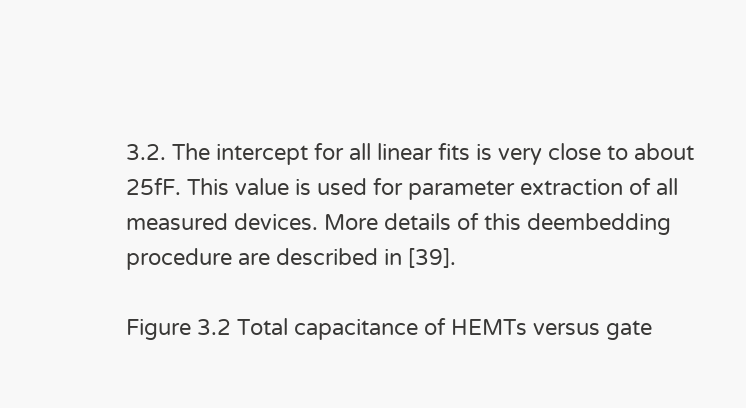3.2. The intercept for all linear fits is very close to about 25fF. This value is used for parameter extraction of all measured devices. More details of this deembedding procedure are described in [39].

Figure 3.2 Total capacitance of HEMTs versus gate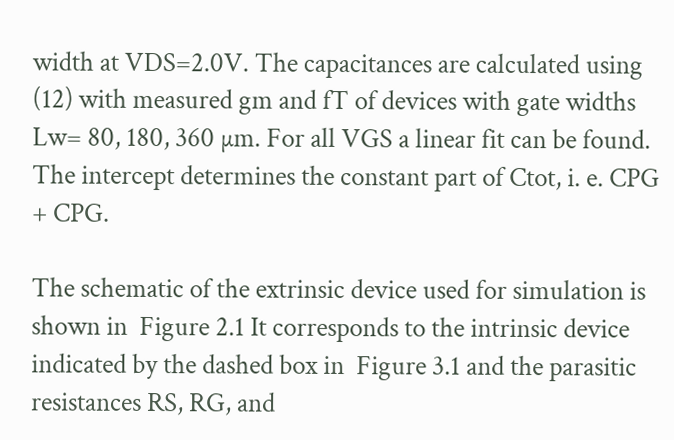width at VDS=2.0V. The capacitances are calculated using (12) with measured gm and fT of devices with gate widths Lw= 80, 180, 360 µm. For all VGS a linear fit can be found. The intercept determines the constant part of Ctot, i. e. CPG + CPG.

The schematic of the extrinsic device used for simulation is shown in  Figure 2.1 It corresponds to the intrinsic device indicated by the dashed box in  Figure 3.1 and the parasitic resistances RS, RG, and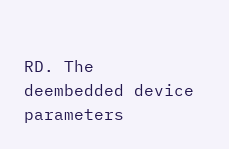RD. The deembedded device parameters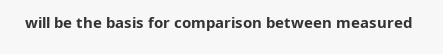will be the basis for comparison between measured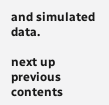and simulated data.

next up previous contents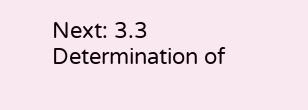Next: 3.3 Determination of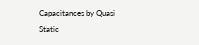Capacitances by Quasi Static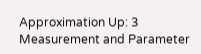Approximation Up: 3 Measurement and Parameter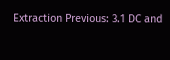Extraction Previous: 3.1 DC and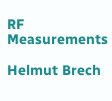RF Measurements

Helmut Brech